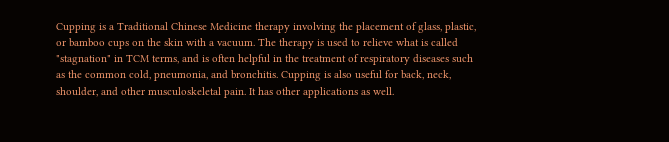Cupping is a Traditional Chinese Medicine therapy involving the placement of glass, plastic, or bamboo cups on the skin with a vacuum. The therapy is used to relieve what is called "stagnation" in TCM terms, and is often helpful in the treatment of respiratory diseases such as the common cold, pneumonia, and bronchitis. Cupping is also useful for back, neck, shoulder, and other musculoskeletal pain. It has other applications as well.